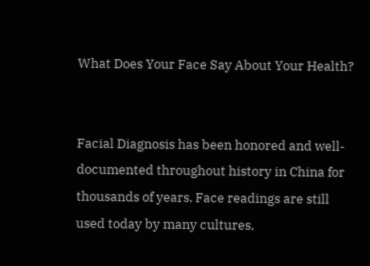What Does Your Face Say About Your Health?


Facial Diagnosis has been honored and well-documented throughout history in China for thousands of years. Face readings are still used today by many cultures,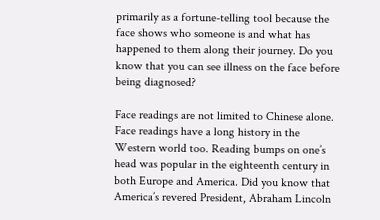primarily as a fortune-telling tool because the face shows who someone is and what has happened to them along their journey. Do you know that you can see illness on the face before being diagnosed?

Face readings are not limited to Chinese alone. Face readings have a long history in the Western world too. Reading bumps on one’s head was popular in the eighteenth century in both Europe and America. Did you know that America’s revered President, Abraham Lincoln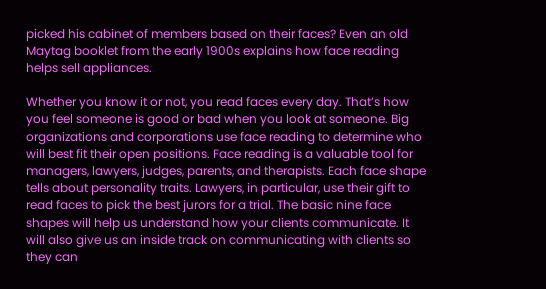picked his cabinet of members based on their faces? Even an old Maytag booklet from the early 1900s explains how face reading helps sell appliances.

Whether you know it or not, you read faces every day. That’s how you feel someone is good or bad when you look at someone. Big organizations and corporations use face reading to determine who will best fit their open positions. Face reading is a valuable tool for managers, lawyers, judges, parents, and therapists. Each face shape tells about personality traits. Lawyers, in particular, use their gift to read faces to pick the best jurors for a trial. The basic nine face shapes will help us understand how your clients communicate. It will also give us an inside track on communicating with clients so they can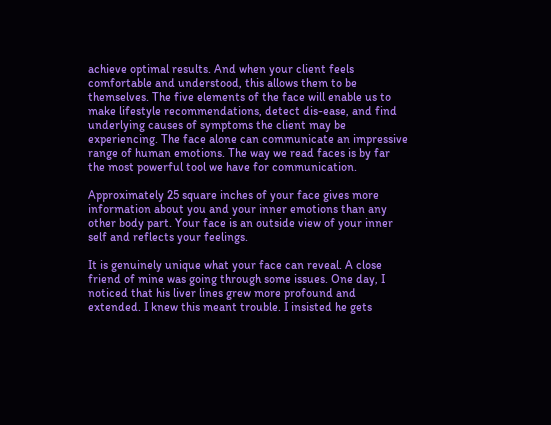achieve optimal results. And when your client feels comfortable and understood, this allows them to be themselves. The five elements of the face will enable us to make lifestyle recommendations, detect dis-ease, and find underlying causes of symptoms the client may be experiencing. The face alone can communicate an impressive range of human emotions. The way we read faces is by far the most powerful tool we have for communication.

Approximately 25 square inches of your face gives more information about you and your inner emotions than any other body part. Your face is an outside view of your inner self and reflects your feelings.

It is genuinely unique what your face can reveal. A close friend of mine was going through some issues. One day, I noticed that his liver lines grew more profound and extended. I knew this meant trouble. I insisted he gets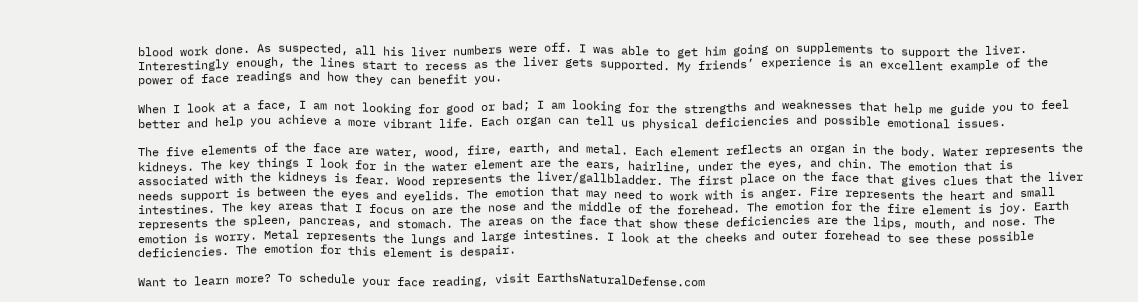blood work done. As suspected, all his liver numbers were off. I was able to get him going on supplements to support the liver. Interestingly enough, the lines start to recess as the liver gets supported. My friends’ experience is an excellent example of the power of face readings and how they can benefit you.

When I look at a face, I am not looking for good or bad; I am looking for the strengths and weaknesses that help me guide you to feel better and help you achieve a more vibrant life. Each organ can tell us physical deficiencies and possible emotional issues.

The five elements of the face are water, wood, fire, earth, and metal. Each element reflects an organ in the body. Water represents the kidneys. The key things I look for in the water element are the ears, hairline, under the eyes, and chin. The emotion that is associated with the kidneys is fear. Wood represents the liver/gallbladder. The first place on the face that gives clues that the liver needs support is between the eyes and eyelids. The emotion that may need to work with is anger. Fire represents the heart and small intestines. The key areas that I focus on are the nose and the middle of the forehead. The emotion for the fire element is joy. Earth represents the spleen, pancreas, and stomach. The areas on the face that show these deficiencies are the lips, mouth, and nose. The emotion is worry. Metal represents the lungs and large intestines. I look at the cheeks and outer forehead to see these possible deficiencies. The emotion for this element is despair.

Want to learn more? To schedule your face reading, visit EarthsNaturalDefense.com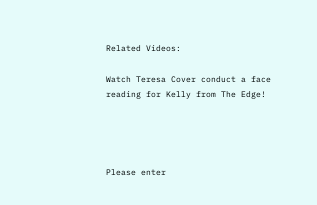Related Videos:

Watch Teresa Cover conduct a face reading for Kelly from The Edge!




Please enter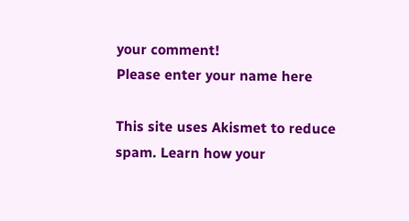your comment!
Please enter your name here

This site uses Akismet to reduce spam. Learn how your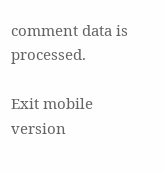comment data is processed.

Exit mobile version